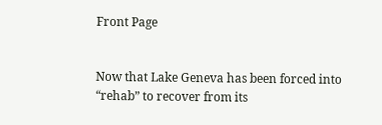Front Page


Now that Lake Geneva has been forced into “rehab” to recover from its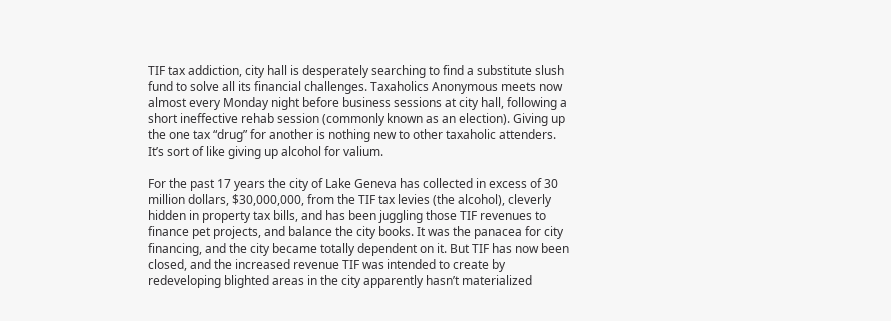TIF tax addiction, city hall is desperately searching to find a substitute slush fund to solve all its financial challenges. Taxaholics Anonymous meets now almost every Monday night before business sessions at city hall, following a short ineffective rehab session (commonly known as an election). Giving up the one tax “drug” for another is nothing new to other taxaholic attenders. It’s sort of like giving up alcohol for valium.

For the past 17 years the city of Lake Geneva has collected in excess of 30 million dollars, $30,000,000, from the TIF tax levies (the alcohol), cleverly hidden in property tax bills, and has been juggling those TIF revenues to finance pet projects, and balance the city books. It was the panacea for city financing, and the city became totally dependent on it. But TIF has now been closed, and the increased revenue TIF was intended to create by redeveloping blighted areas in the city apparently hasn’t materialized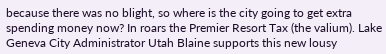because there was no blight, so where is the city going to get extra spending money now? In roars the Premier Resort Tax (the valium). Lake Geneva City Administrator Utah Blaine supports this new lousy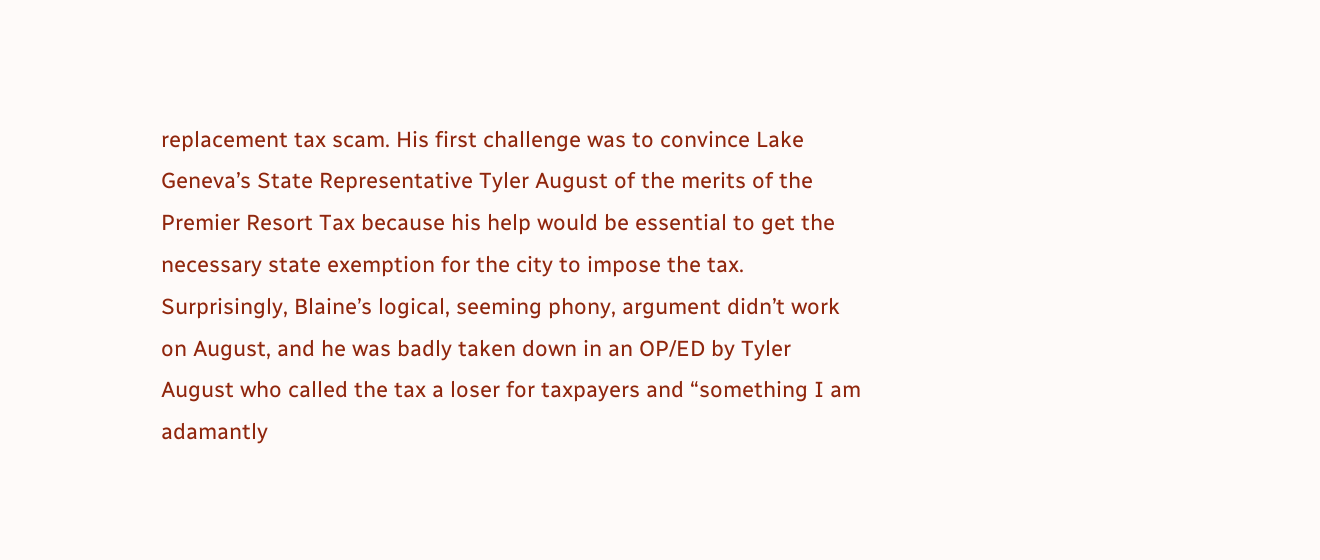replacement tax scam. His first challenge was to convince Lake Geneva’s State Representative Tyler August of the merits of the Premier Resort Tax because his help would be essential to get the necessary state exemption for the city to impose the tax. Surprisingly, Blaine’s logical, seeming phony, argument didn’t work on August, and he was badly taken down in an OP/ED by Tyler August who called the tax a loser for taxpayers and “something I am adamantly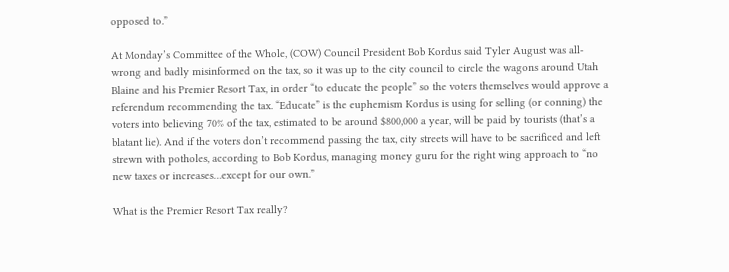opposed to.”

At Monday’s Committee of the Whole, (COW) Council President Bob Kordus said Tyler August was all-wrong and badly misinformed on the tax, so it was up to the city council to circle the wagons around Utah Blaine and his Premier Resort Tax, in order “to educate the people” so the voters themselves would approve a referendum recommending the tax. “Educate” is the euphemism Kordus is using for selling (or conning) the voters into believing 70% of the tax, estimated to be around $800,000 a year, will be paid by tourists (that’s a blatant lie). And if the voters don’t recommend passing the tax, city streets will have to be sacrificed and left strewn with potholes, according to Bob Kordus, managing money guru for the right wing approach to “no new taxes or increases…except for our own.”

What is the Premier Resort Tax really?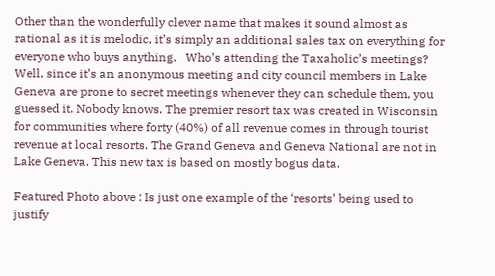Other than the wonderfully clever name that makes it sound almost as rational as it is melodic, it’s simply an additional sales tax on everything for everyone who buys anything.   Who’s attending the Taxaholic’s meetings? Well, since it’s an anonymous meeting and city council members in Lake Geneva are prone to secret meetings whenever they can schedule them, you guessed it. Nobody knows. The premier resort tax was created in Wisconsin for communities where forty (40%) of all revenue comes in through tourist revenue at local resorts. The Grand Geneva and Geneva National are not in Lake Geneva. This new tax is based on mostly bogus data.

Featured Photo above : Is just one example of the ‘resorts’ being used to justify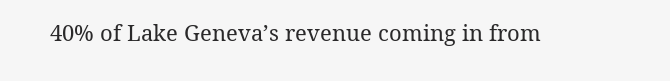40% of Lake Geneva’s revenue coming in from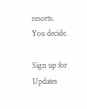resorts.
You decide.

Sign up for Updates